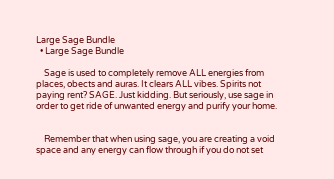Large Sage Bundle
  • Large Sage Bundle

    Sage is used to completely remove ALL energies from places, obects and auras. It clears ALL vibes. Spirits not paying rent? SAGE. Just kidding. But seriously, use sage in order to get ride of unwanted energy and purify your home.


    Remember that when using sage, you are creating a void space and any energy can flow through if you do not set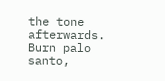the tone afterwards. Burn palo santo,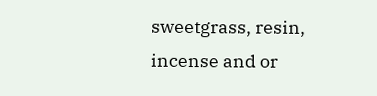sweetgrass, resin, incense and or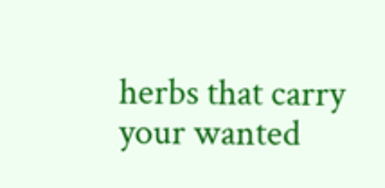herbs that carry your wanted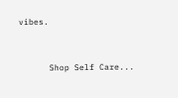vibes.


      Shop Self Care...